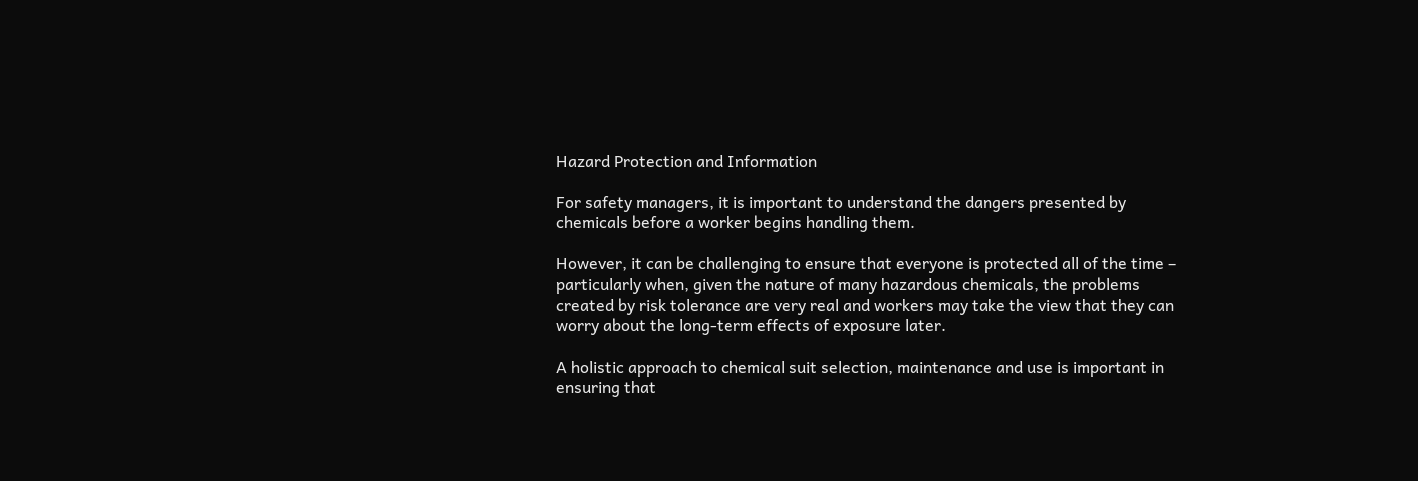Hazard Protection and Information

For safety managers, it is important to understand the dangers presented by chemicals before a worker begins handling them.

However, it can be challenging to ensure that everyone is protected all of the time – particularly when, given the nature of many hazardous chemicals, the problems created by risk tolerance are very real and workers may take the view that they can worry about the long-term effects of exposure later.

A holistic approach to chemical suit selection, maintenance and use is important in ensuring that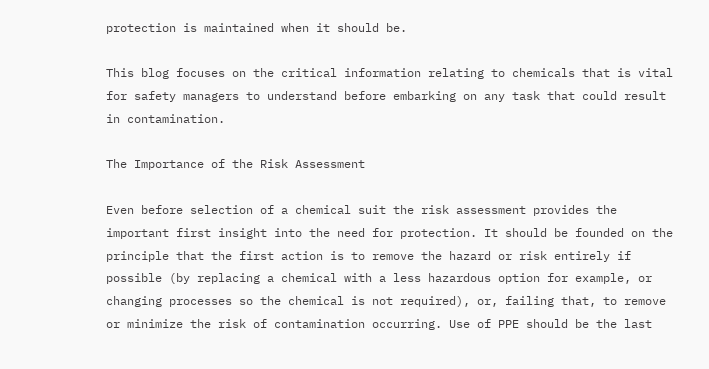protection is maintained when it should be.

This blog focuses on the critical information relating to chemicals that is vital for safety managers to understand before embarking on any task that could result in contamination.

The Importance of the Risk Assessment

Even before selection of a chemical suit the risk assessment provides the important first insight into the need for protection. It should be founded on the principle that the first action is to remove the hazard or risk entirely if possible (by replacing a chemical with a less hazardous option for example, or changing processes so the chemical is not required), or, failing that, to remove or minimize the risk of contamination occurring. Use of PPE should be the last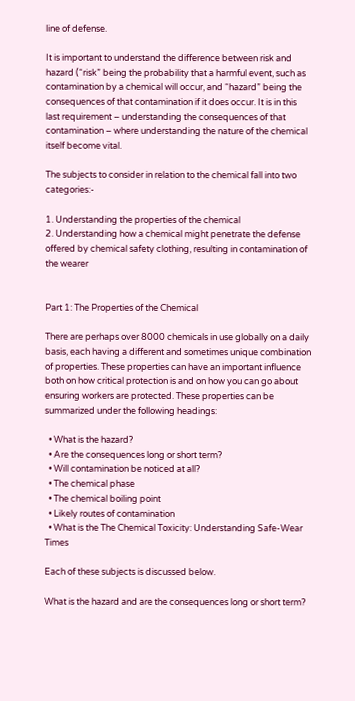line of defense.

It is important to understand the difference between risk and hazard (“risk” being the probability that a harmful event, such as contamination by a chemical will occur, and “hazard” being the consequences of that contamination if it does occur. It is in this last requirement – understanding the consequences of that contamination – where understanding the nature of the chemical itself become vital.

The subjects to consider in relation to the chemical fall into two categories:-

1. Understanding the properties of the chemical
2. Understanding how a chemical might penetrate the defense offered by chemical safety clothing, resulting in contamination of the wearer


Part 1: The Properties of the Chemical

There are perhaps over 8000 chemicals in use globally on a daily basis, each having a different and sometimes unique combination of properties. These properties can have an important influence both on how critical protection is and on how you can go about ensuring workers are protected. These properties can be summarized under the following headings:

  • What is the hazard?
  • Are the consequences long or short term?
  • Will contamination be noticed at all?
  • The chemical phase
  • The chemical boiling point
  • Likely routes of contamination
  • What is the The Chemical Toxicity: Understanding Safe-Wear Times

Each of these subjects is discussed below.

What is the hazard and are the consequences long or short term?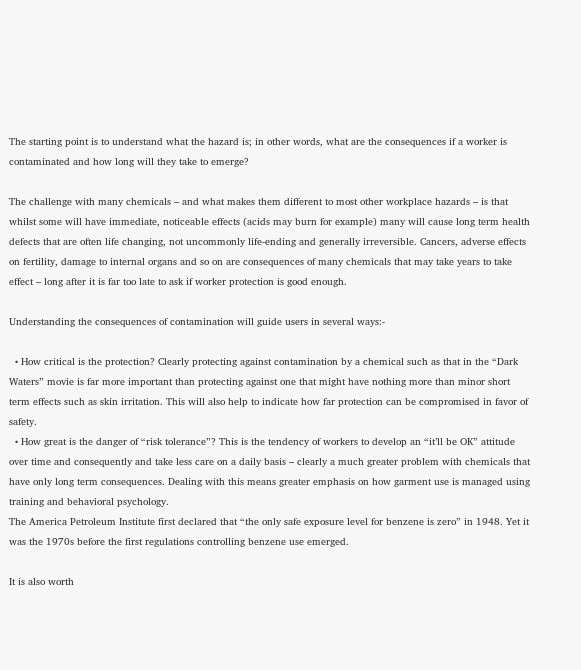The starting point is to understand what the hazard is; in other words, what are the consequences if a worker is contaminated and how long will they take to emerge?

The challenge with many chemicals – and what makes them different to most other workplace hazards – is that whilst some will have immediate, noticeable effects (acids may burn for example) many will cause long term health defects that are often life changing, not uncommonly life-ending and generally irreversible. Cancers, adverse effects on fertility, damage to internal organs and so on are consequences of many chemicals that may take years to take effect – long after it is far too late to ask if worker protection is good enough.

Understanding the consequences of contamination will guide users in several ways:-

  • How critical is the protection? Clearly protecting against contamination by a chemical such as that in the “Dark Waters” movie is far more important than protecting against one that might have nothing more than minor short term effects such as skin irritation. This will also help to indicate how far protection can be compromised in favor of safety.
  • How great is the danger of “risk tolerance”? This is the tendency of workers to develop an “it’ll be OK” attitude over time and consequently and take less care on a daily basis – clearly a much greater problem with chemicals that have only long term consequences. Dealing with this means greater emphasis on how garment use is managed using training and behavioral psychology.
The America Petroleum Institute first declared that “the only safe exposure level for benzene is zero” in 1948. Yet it was the 1970s before the first regulations controlling benzene use emerged.

It is also worth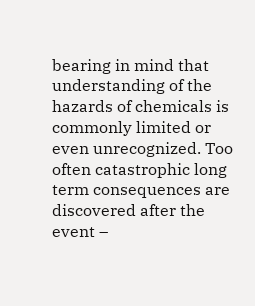bearing in mind that understanding of the hazards of chemicals is commonly limited or even unrecognized. Too often catastrophic long term consequences are discovered after the event –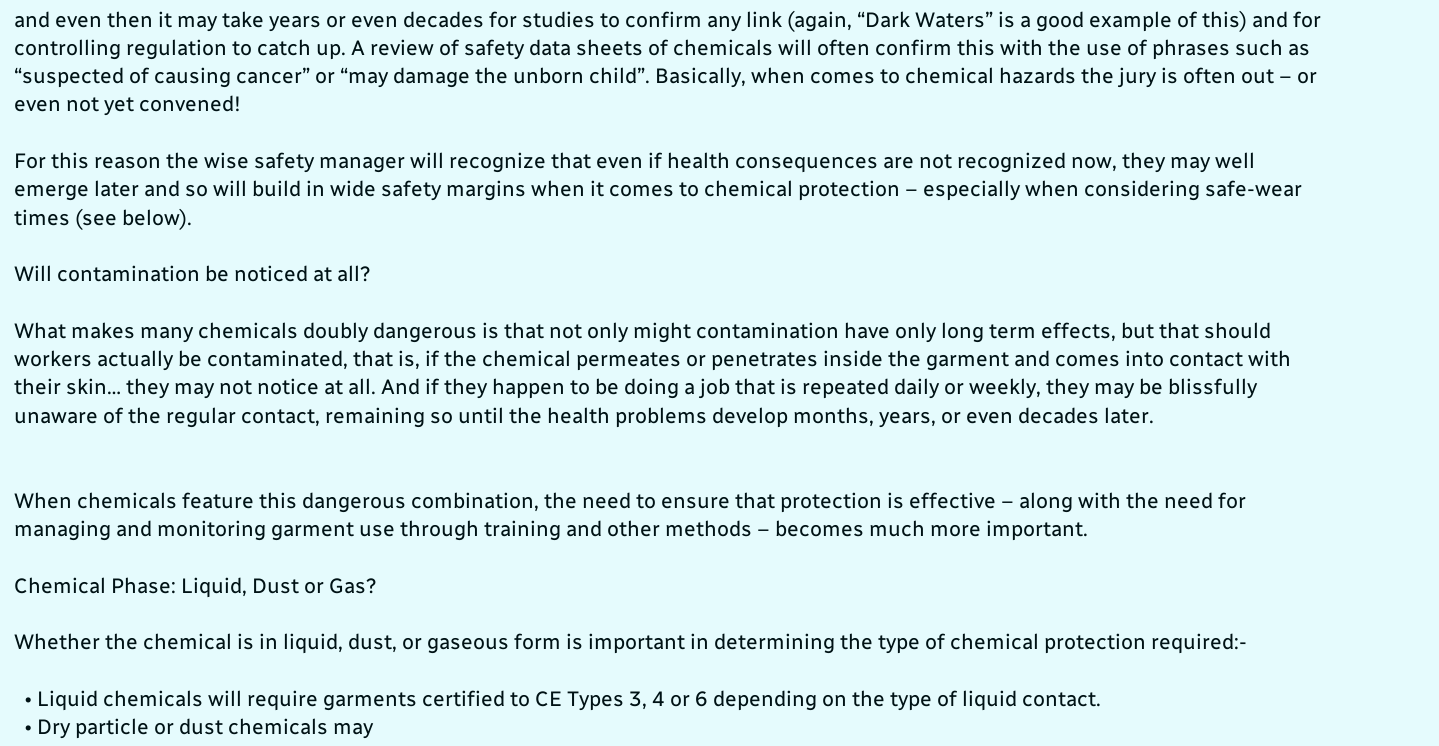and even then it may take years or even decades for studies to confirm any link (again, “Dark Waters” is a good example of this) and for controlling regulation to catch up. A review of safety data sheets of chemicals will often confirm this with the use of phrases such as “suspected of causing cancer” or “may damage the unborn child”. Basically, when comes to chemical hazards the jury is often out – or even not yet convened!

For this reason the wise safety manager will recognize that even if health consequences are not recognized now, they may well emerge later and so will build in wide safety margins when it comes to chemical protection – especially when considering safe-wear times (see below).

Will contamination be noticed at all?

What makes many chemicals doubly dangerous is that not only might contamination have only long term effects, but that should workers actually be contaminated, that is, if the chemical permeates or penetrates inside the garment and comes into contact with their skin… they may not notice at all. And if they happen to be doing a job that is repeated daily or weekly, they may be blissfully unaware of the regular contact, remaining so until the health problems develop months, years, or even decades later.


When chemicals feature this dangerous combination, the need to ensure that protection is effective – along with the need for managing and monitoring garment use through training and other methods – becomes much more important.

Chemical Phase: Liquid, Dust or Gas?

Whether the chemical is in liquid, dust, or gaseous form is important in determining the type of chemical protection required:-

  • Liquid chemicals will require garments certified to CE Types 3, 4 or 6 depending on the type of liquid contact.
  • Dry particle or dust chemicals may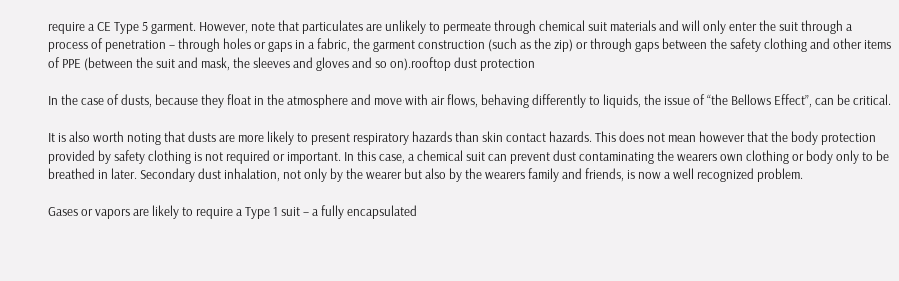require a CE Type 5 garment. However, note that particulates are unlikely to permeate through chemical suit materials and will only enter the suit through a process of penetration – through holes or gaps in a fabric, the garment construction (such as the zip) or through gaps between the safety clothing and other items of PPE (between the suit and mask, the sleeves and gloves and so on).rooftop dust protection

In the case of dusts, because they float in the atmosphere and move with air flows, behaving differently to liquids, the issue of “the Bellows Effect”, can be critical.

It is also worth noting that dusts are more likely to present respiratory hazards than skin contact hazards. This does not mean however that the body protection provided by safety clothing is not required or important. In this case, a chemical suit can prevent dust contaminating the wearers own clothing or body only to be breathed in later. Secondary dust inhalation, not only by the wearer but also by the wearers family and friends, is now a well recognized problem.

Gases or vapors are likely to require a Type 1 suit – a fully encapsulated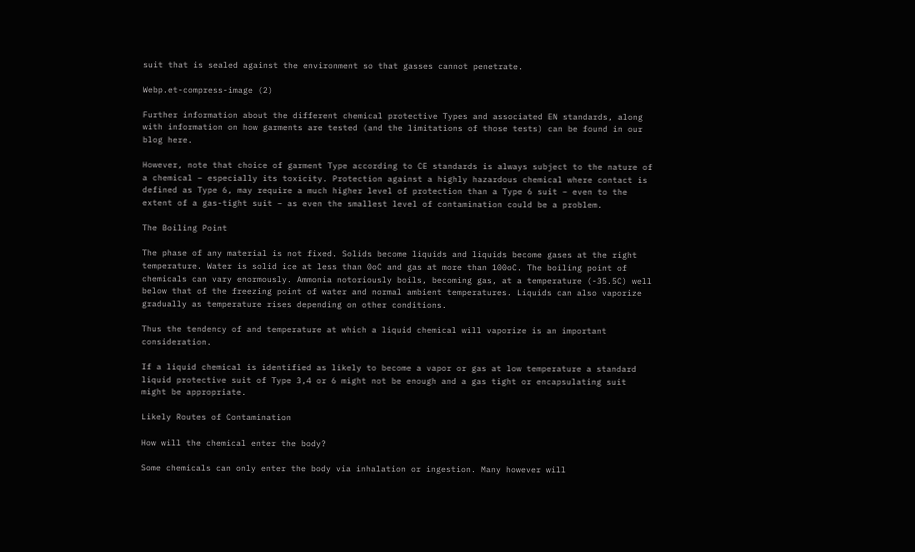suit that is sealed against the environment so that gasses cannot penetrate.

Webp.et-compress-image (2)

Further information about the different chemical protective Types and associated EN standards, along with information on how garments are tested (and the limitations of those tests) can be found in our blog here.

However, note that choice of garment Type according to CE standards is always subject to the nature of a chemical – especially its toxicity. Protection against a highly hazardous chemical where contact is defined as Type 6, may require a much higher level of protection than a Type 6 suit – even to the extent of a gas-tight suit – as even the smallest level of contamination could be a problem.

The Boiling Point

The phase of any material is not fixed. Solids become liquids and liquids become gases at the right temperature. Water is solid ice at less than 0oC and gas at more than 100oC. The boiling point of chemicals can vary enormously. Ammonia notoriously boils, becoming gas, at a temperature (-35.5C) well below that of the freezing point of water and normal ambient temperatures. Liquids can also vaporize gradually as temperature rises depending on other conditions.

Thus the tendency of and temperature at which a liquid chemical will vaporize is an important consideration.

If a liquid chemical is identified as likely to become a vapor or gas at low temperature a standard liquid protective suit of Type 3,4 or 6 might not be enough and a gas tight or encapsulating suit might be appropriate.

Likely Routes of Contamination

How will the chemical enter the body?

Some chemicals can only enter the body via inhalation or ingestion. Many however will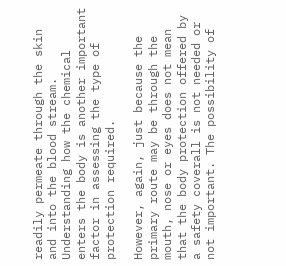readily permeate through the skin and into the blood stream. Understanding how the chemical enters the body is another important factor in assessing the type of protection required.

However, again, just because the primary route may be through the mouth, nose or eyes does not mean that the body protection offered by a safety coverall is not needed or not important. The possibility of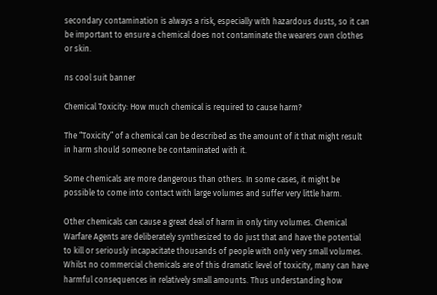secondary contamination is always a risk, especially with hazardous dusts, so it can be important to ensure a chemical does not contaminate the wearers own clothes or skin.

ns cool suit banner

Chemical Toxicity: How much chemical is required to cause harm?

The “Toxicity” of a chemical can be described as the amount of it that might result in harm should someone be contaminated with it.

Some chemicals are more dangerous than others. In some cases, it might be possible to come into contact with large volumes and suffer very little harm.

Other chemicals can cause a great deal of harm in only tiny volumes. Chemical Warfare Agents are deliberately synthesized to do just that and have the potential to kill or seriously incapacitate thousands of people with only very small volumes. Whilst no commercial chemicals are of this dramatic level of toxicity, many can have harmful consequences in relatively small amounts. Thus understanding how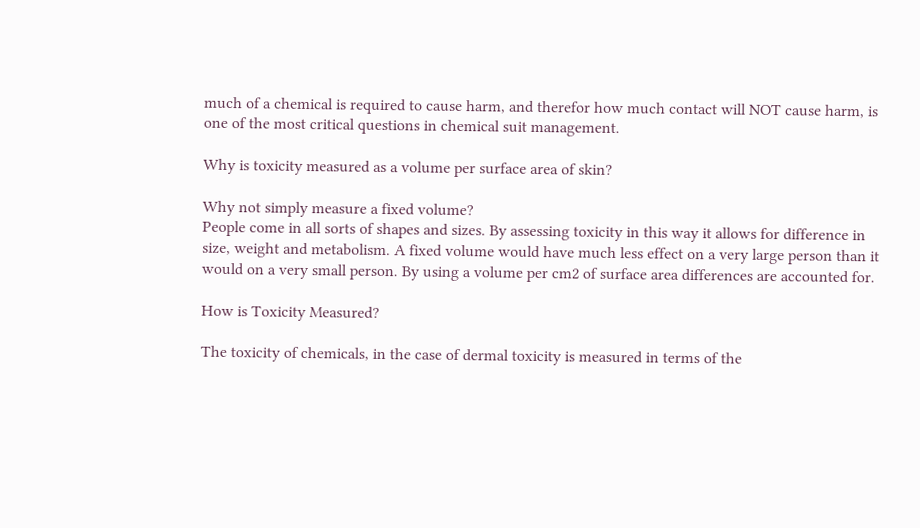much of a chemical is required to cause harm, and therefor how much contact will NOT cause harm, is one of the most critical questions in chemical suit management.

Why is toxicity measured as a volume per surface area of skin?

Why not simply measure a fixed volume?
People come in all sorts of shapes and sizes. By assessing toxicity in this way it allows for difference in size, weight and metabolism. A fixed volume would have much less effect on a very large person than it would on a very small person. By using a volume per cm2 of surface area differences are accounted for.

How is Toxicity Measured?

The toxicity of chemicals, in the case of dermal toxicity is measured in terms of the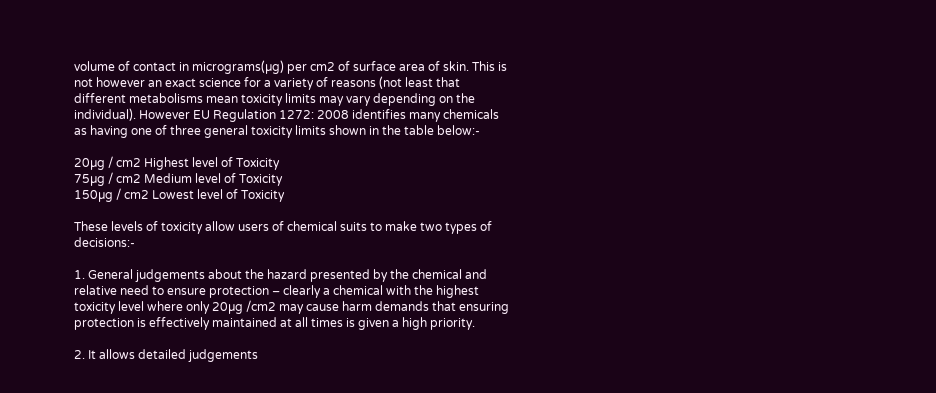volume of contact in micrograms(µg) per cm2 of surface area of skin. This is not however an exact science for a variety of reasons (not least that different metabolisms mean toxicity limits may vary depending on the individual). However EU Regulation 1272: 2008 identifies many chemicals as having one of three general toxicity limits shown in the table below:-

20µg / cm2 Highest level of Toxicity
75µg / cm2 Medium level of Toxicity
150µg / cm2 Lowest level of Toxicity

These levels of toxicity allow users of chemical suits to make two types of decisions:-

1. General judgements about the hazard presented by the chemical and relative need to ensure protection – clearly a chemical with the highest toxicity level where only 20µg /cm2 may cause harm demands that ensuring protection is effectively maintained at all times is given a high priority.

2. It allows detailed judgements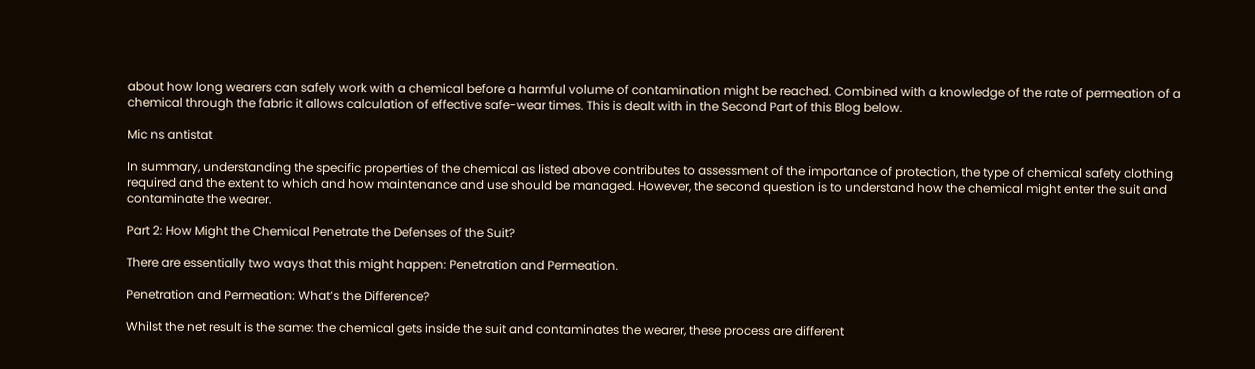about how long wearers can safely work with a chemical before a harmful volume of contamination might be reached. Combined with a knowledge of the rate of permeation of a chemical through the fabric it allows calculation of effective safe-wear times. This is dealt with in the Second Part of this Blog below.

Mic ns antistat

In summary, understanding the specific properties of the chemical as listed above contributes to assessment of the importance of protection, the type of chemical safety clothing required and the extent to which and how maintenance and use should be managed. However, the second question is to understand how the chemical might enter the suit and contaminate the wearer.

Part 2: How Might the Chemical Penetrate the Defenses of the Suit?

There are essentially two ways that this might happen: Penetration and Permeation.

Penetration and Permeation: What’s the Difference?

Whilst the net result is the same: the chemical gets inside the suit and contaminates the wearer, these process are different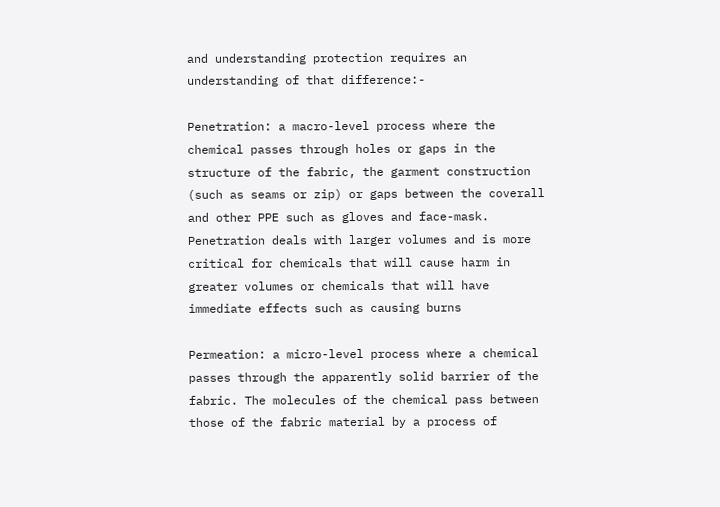and understanding protection requires an understanding of that difference:-

Penetration: a macro-level process where the chemical passes through holes or gaps in the structure of the fabric, the garment construction (such as seams or zip) or gaps between the coverall and other PPE such as gloves and face-mask. Penetration deals with larger volumes and is more critical for chemicals that will cause harm in greater volumes or chemicals that will have immediate effects such as causing burns

Permeation: a micro-level process where a chemical passes through the apparently solid barrier of the fabric. The molecules of the chemical pass between those of the fabric material by a process of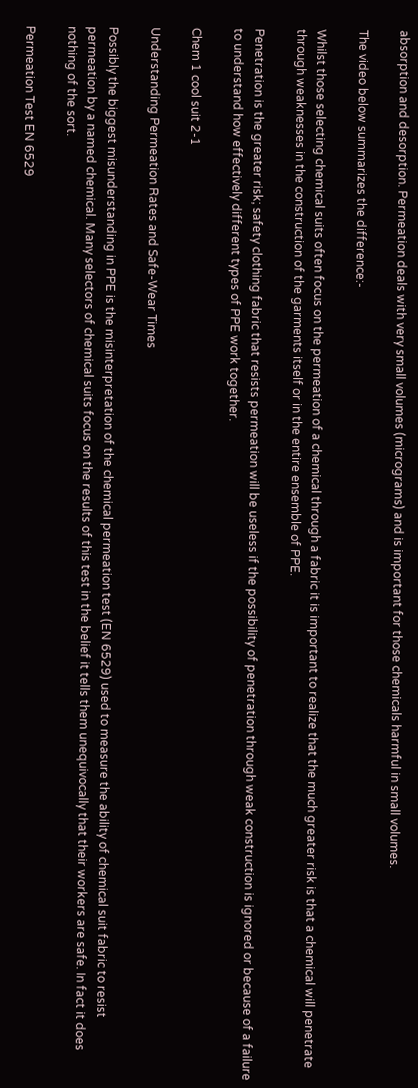absorption and desorption. Permeation deals with very small volumes (micrograms) and is important for those chemicals harmful in small volumes.

The video below summarizes the difference:-

Whilst those selecting chemical suits often focus on the permeation of a chemical through a fabric it is important to realize that the much greater risk is that a chemical will penetrate through weaknesses in the construction of the garments itself or in the entire ensemble of PPE.

Penetration is the greater risk; safety clothing fabric that resists permeation will be useless if the possibility of penetration through weak construction is ignored or because of a failure to understand how effectively different types of PPE work together.

Chem 1 cool suit 2-1

Understanding Permeation Rates and Safe-Wear Times

Possibly the biggest misunderstanding in PPE is the misinterpretation of the chemical permeation test (EN 6529) used to measure the ability of chemical suit fabric to resist permeation by a named chemical. Many selectors of chemical suits focus on the results of this test in the belief it tells them unequivocally that their workers are safe. In fact it does nothing of the sort.

Permeation Test EN 6529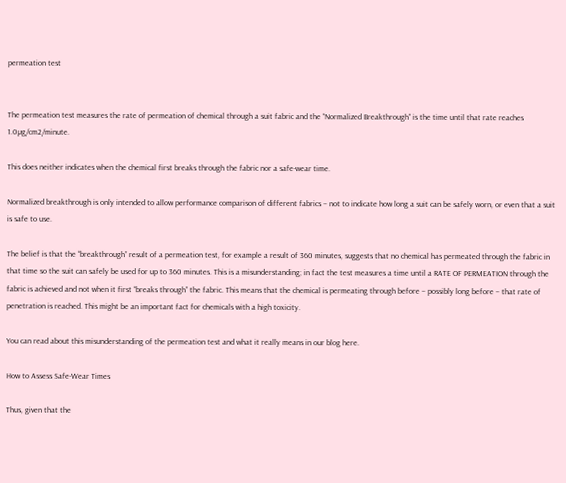permeation test


The permeation test measures the rate of permeation of chemical through a suit fabric and the “Normalized Breakthrough” is the time until that rate reaches 1.0µg/cm2/minute.

This does neither indicates when the chemical first breaks through the fabric nor a safe-wear time.

Normalized breakthrough is only intended to allow performance comparison of different fabrics – not to indicate how long a suit can be safely worn, or even that a suit is safe to use.

The belief is that the “breakthrough” result of a permeation test, for example a result of 360 minutes, suggests that no chemical has permeated through the fabric in that time so the suit can safely be used for up to 360 minutes. This is a misunderstanding; in fact the test measures a time until a RATE OF PERMEATION through the fabric is achieved and not when it first “breaks through” the fabric. This means that the chemical is permeating through before – possibly long before – that rate of penetration is reached. This might be an important fact for chemicals with a high toxicity.

You can read about this misunderstanding of the permeation test and what it really means in our blog here.

How to Assess Safe-Wear Times

Thus, given that the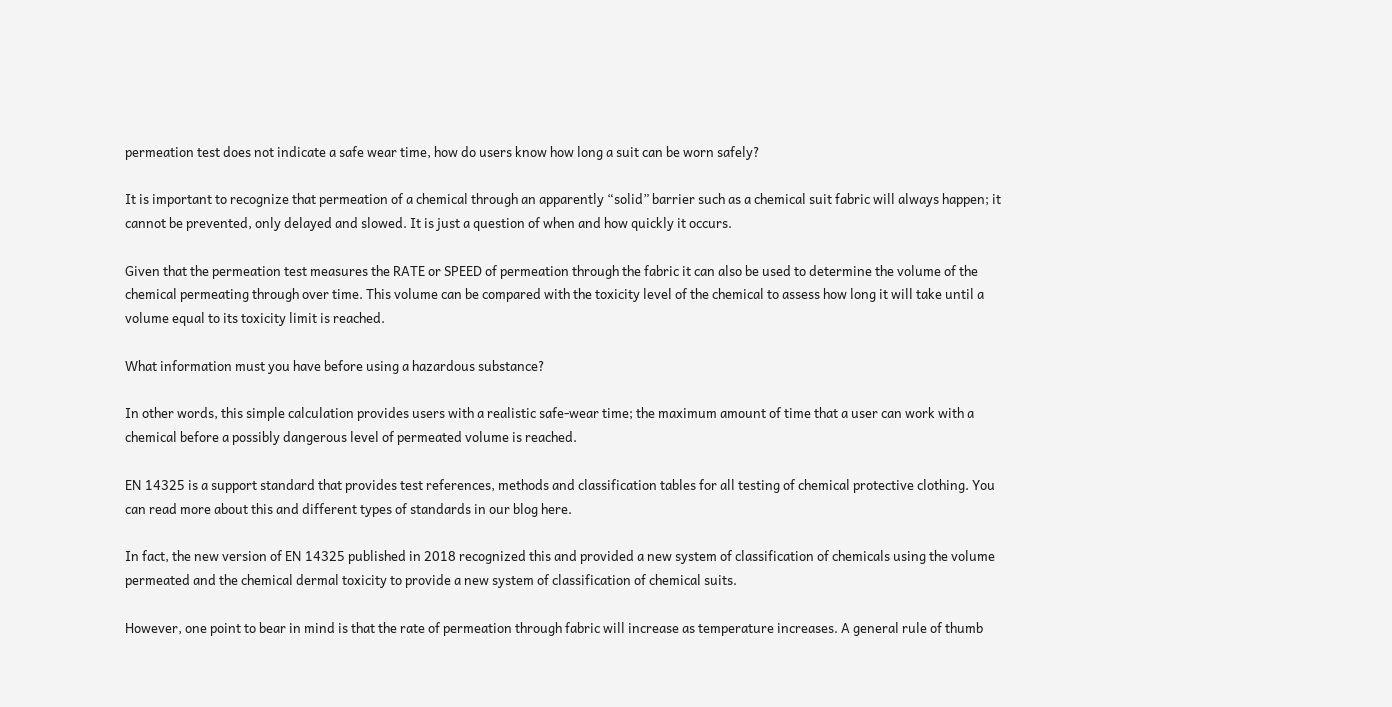permeation test does not indicate a safe wear time, how do users know how long a suit can be worn safely?

It is important to recognize that permeation of a chemical through an apparently “solid” barrier such as a chemical suit fabric will always happen; it cannot be prevented, only delayed and slowed. It is just a question of when and how quickly it occurs.

Given that the permeation test measures the RATE or SPEED of permeation through the fabric it can also be used to determine the volume of the chemical permeating through over time. This volume can be compared with the toxicity level of the chemical to assess how long it will take until a volume equal to its toxicity limit is reached.

What information must you have before using a hazardous substance?

In other words, this simple calculation provides users with a realistic safe-wear time; the maximum amount of time that a user can work with a chemical before a possibly dangerous level of permeated volume is reached.

EN 14325 is a support standard that provides test references, methods and classification tables for all testing of chemical protective clothing. You can read more about this and different types of standards in our blog here.

In fact, the new version of EN 14325 published in 2018 recognized this and provided a new system of classification of chemicals using the volume permeated and the chemical dermal toxicity to provide a new system of classification of chemical suits.

However, one point to bear in mind is that the rate of permeation through fabric will increase as temperature increases. A general rule of thumb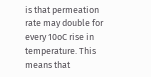is that permeation rate may double for every 10oC rise in temperature. This means that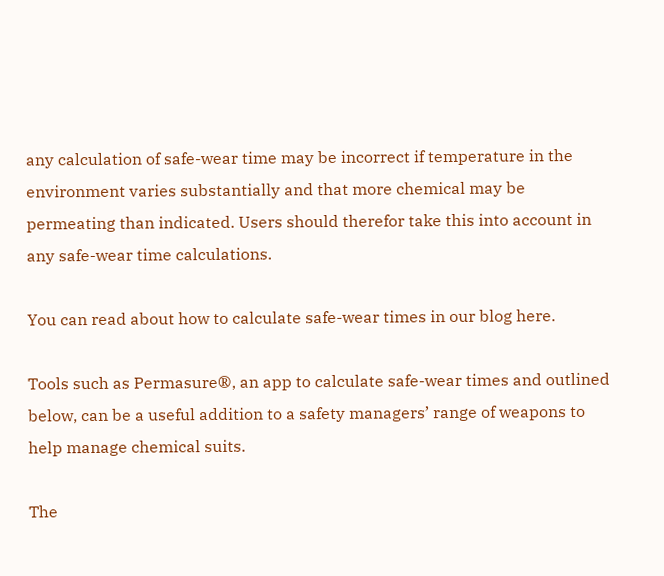any calculation of safe-wear time may be incorrect if temperature in the environment varies substantially and that more chemical may be permeating than indicated. Users should therefor take this into account in any safe-wear time calculations.

You can read about how to calculate safe-wear times in our blog here.

Tools such as Permasure®, an app to calculate safe-wear times and outlined below, can be a useful addition to a safety managers’ range of weapons to help manage chemical suits.

The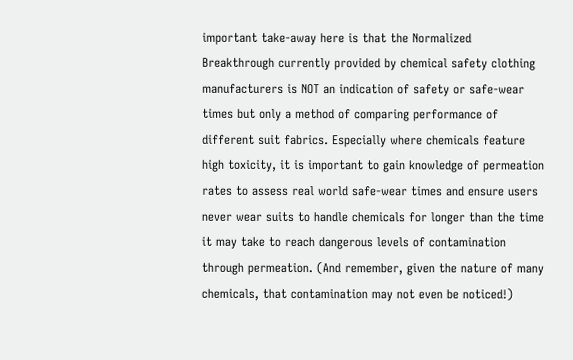important take-away here is that the Normalized Breakthrough currently provided by chemical safety clothing manufacturers is NOT an indication of safety or safe-wear times but only a method of comparing performance of different suit fabrics. Especially where chemicals feature high toxicity, it is important to gain knowledge of permeation rates to assess real world safe-wear times and ensure users never wear suits to handle chemicals for longer than the time it may take to reach dangerous levels of contamination through permeation. (And remember, given the nature of many chemicals, that contamination may not even be noticed!)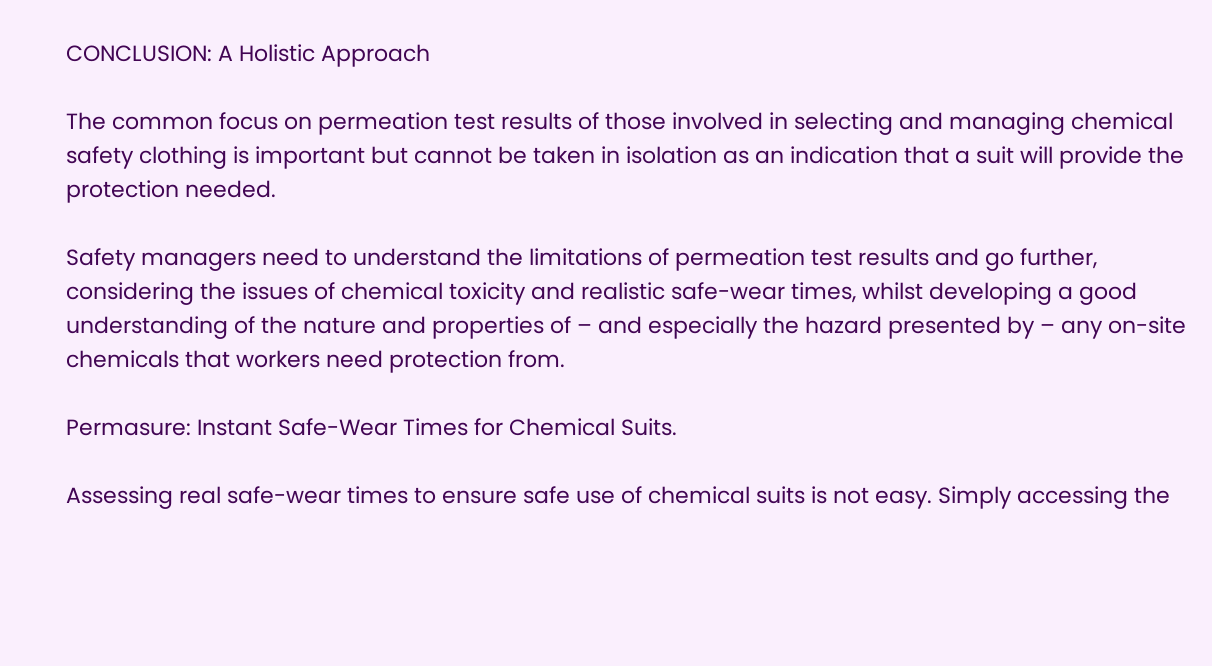CONCLUSION: A Holistic Approach

The common focus on permeation test results of those involved in selecting and managing chemical safety clothing is important but cannot be taken in isolation as an indication that a suit will provide the protection needed.

Safety managers need to understand the limitations of permeation test results and go further, considering the issues of chemical toxicity and realistic safe-wear times, whilst developing a good understanding of the nature and properties of – and especially the hazard presented by – any on-site chemicals that workers need protection from.

Permasure: Instant Safe-Wear Times for Chemical Suits.

Assessing real safe-wear times to ensure safe use of chemical suits is not easy. Simply accessing the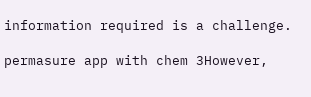information required is a challenge.

permasure app with chem 3However,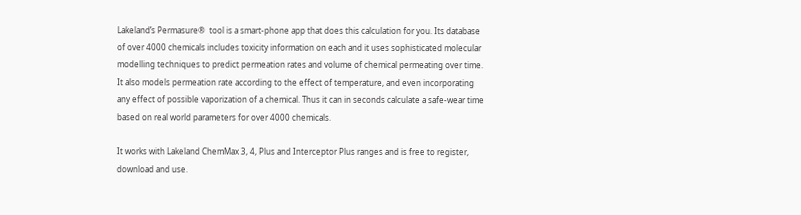Lakeland’s Permasure®  tool is a smart-phone app that does this calculation for you. Its database of over 4000 chemicals includes toxicity information on each and it uses sophisticated molecular modelling techniques to predict permeation rates and volume of chemical permeating over time. It also models permeation rate according to the effect of temperature, and even incorporating any effect of possible vaporization of a chemical. Thus it can in seconds calculate a safe-wear time based on real world parameters for over 4000 chemicals.

It works with Lakeland ChemMax 3, 4, Plus and Interceptor Plus ranges and is free to register, download and use.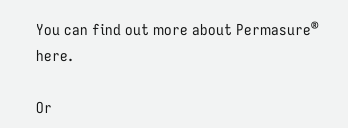You can find out more about Permasure® here.

Or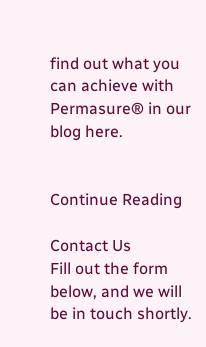find out what you can achieve with Permasure® in our blog here.


Continue Reading

Contact Us
Fill out the form below, and we will be in touch shortly.